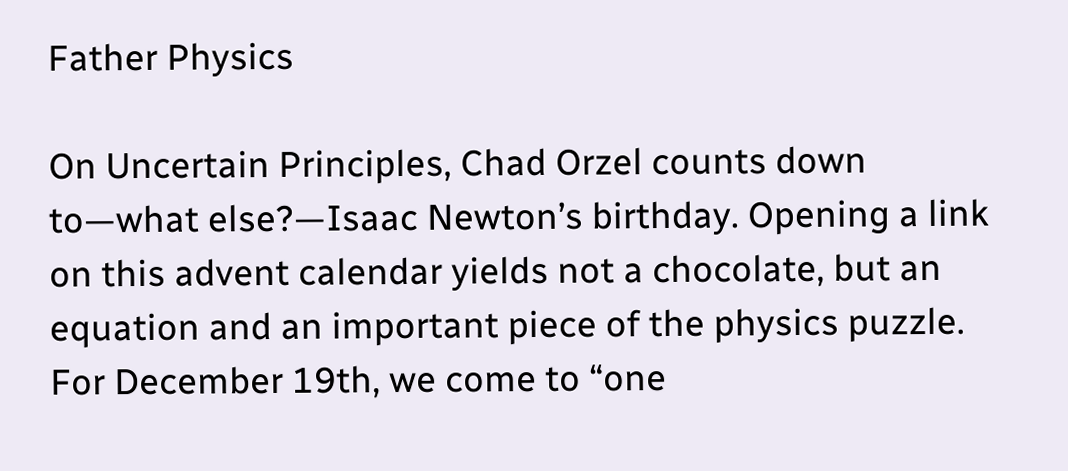Father Physics

On Uncertain Principles, Chad Orzel counts down to—what else?—Isaac Newton’s birthday. Opening a link on this advent calendar yields not a chocolate, but an equation and an important piece of the physics puzzle. For December 19th, we come to “one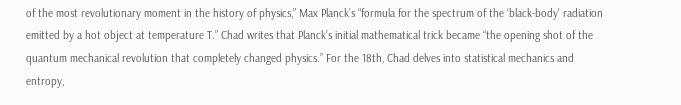of the most revolutionary moment in the history of physics,” Max Planck’s “formula for the spectrum of the ‘black-body’ radiation emitted by a hot object at temperature T.” Chad writes that Planck’s initial mathematical trick became “the opening shot of the quantum mechanical revolution that completely changed physics.” For the 18th, Chad delves into statistical mechanics and entropy,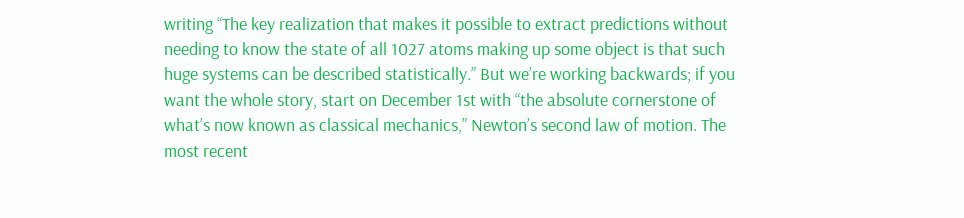writing “The key realization that makes it possible to extract predictions without needing to know the state of all 1027 atoms making up some object is that such huge systems can be described statistically.” But we’re working backwards; if you want the whole story, start on December 1st with “the absolute cornerstone of what’s now known as classical mechanics,” Newton’s second law of motion. The most recent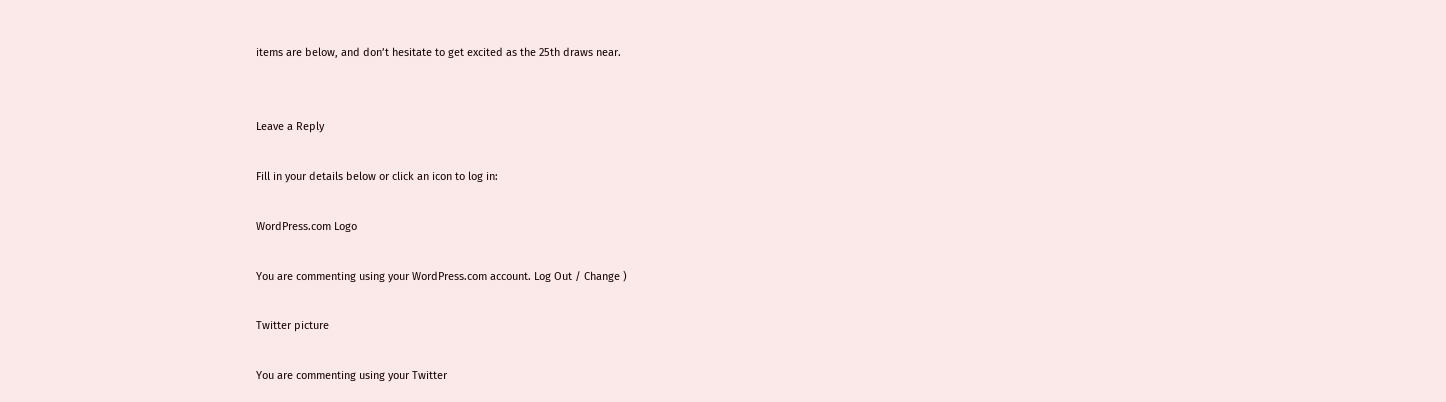items are below, and don’t hesitate to get excited as the 25th draws near.


Leave a Reply

Fill in your details below or click an icon to log in:

WordPress.com Logo

You are commenting using your WordPress.com account. Log Out / Change )

Twitter picture

You are commenting using your Twitter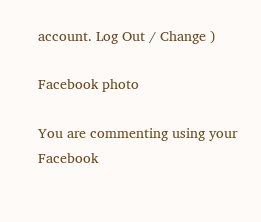account. Log Out / Change )

Facebook photo

You are commenting using your Facebook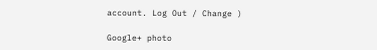account. Log Out / Change )

Google+ photo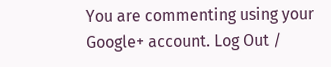You are commenting using your Google+ account. Log Out /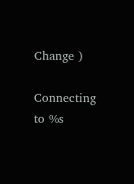Change )

Connecting to %s